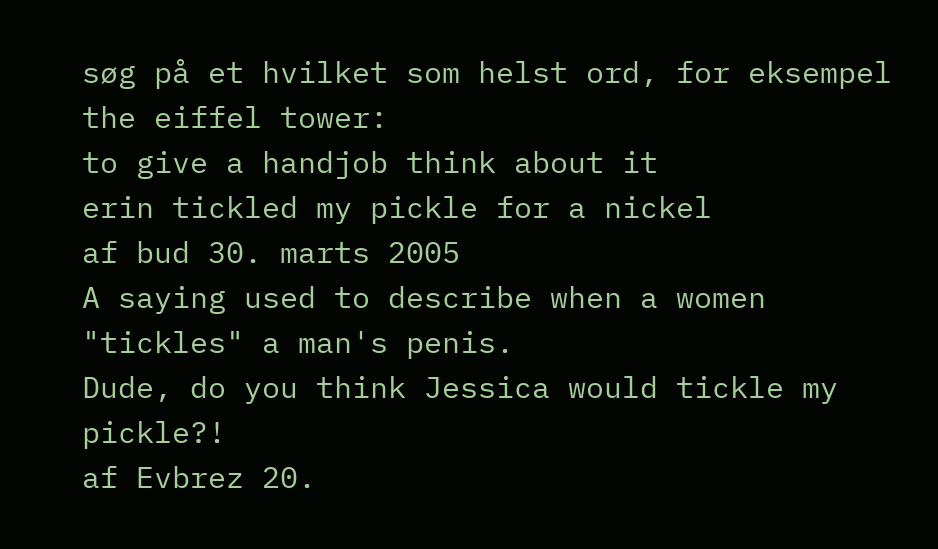søg på et hvilket som helst ord, for eksempel the eiffel tower:
to give a handjob think about it
erin tickled my pickle for a nickel
af bud 30. marts 2005
A saying used to describe when a women "tickles" a man's penis.
Dude, do you think Jessica would tickle my pickle?!
af Evbrez 20.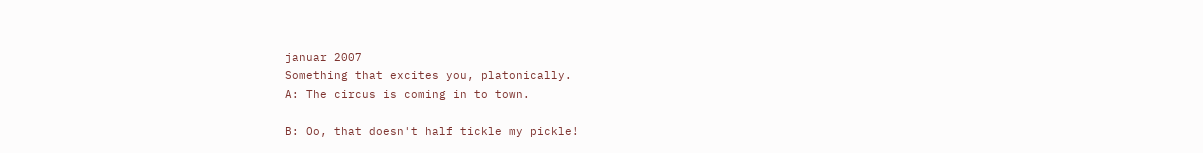januar 2007
Something that excites you, platonically.
A: The circus is coming in to town.

B: Oo, that doesn't half tickle my pickle!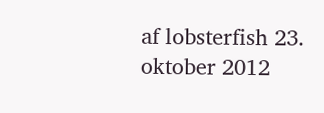af lobsterfish 23. oktober 2012